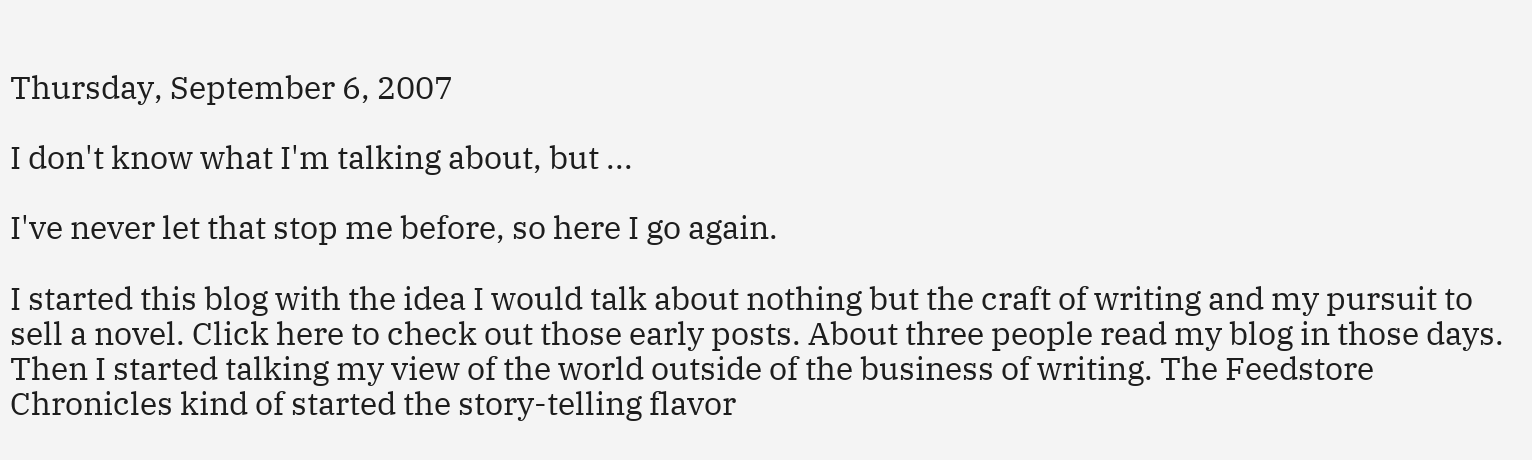Thursday, September 6, 2007

I don't know what I'm talking about, but ...

I've never let that stop me before, so here I go again.

I started this blog with the idea I would talk about nothing but the craft of writing and my pursuit to sell a novel. Click here to check out those early posts. About three people read my blog in those days. Then I started talking my view of the world outside of the business of writing. The Feedstore Chronicles kind of started the story-telling flavor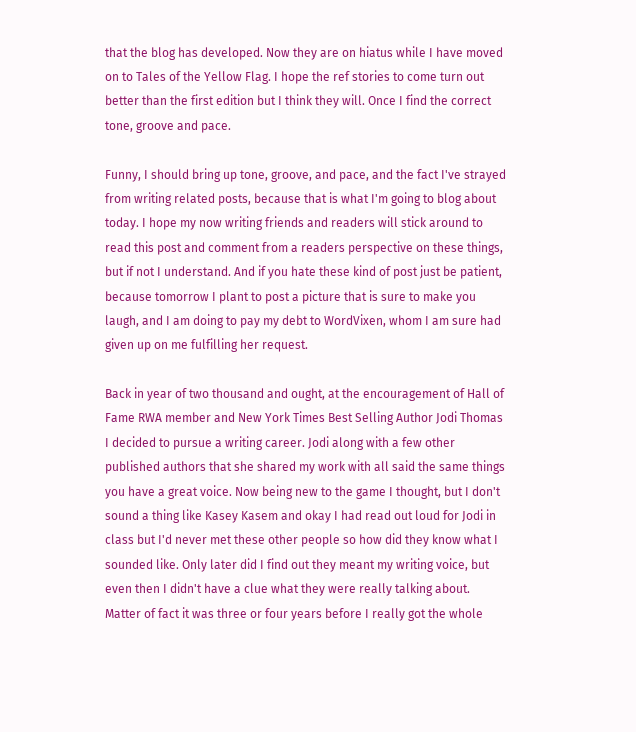that the blog has developed. Now they are on hiatus while I have moved on to Tales of the Yellow Flag. I hope the ref stories to come turn out better than the first edition but I think they will. Once I find the correct tone, groove and pace.

Funny, I should bring up tone, groove, and pace, and the fact I've strayed from writing related posts, because that is what I'm going to blog about today. I hope my now writing friends and readers will stick around to read this post and comment from a readers perspective on these things, but if not I understand. And if you hate these kind of post just be patient, because tomorrow I plant to post a picture that is sure to make you laugh, and I am doing to pay my debt to WordVixen, whom I am sure had given up on me fulfilling her request.

Back in year of two thousand and ought, at the encouragement of Hall of Fame RWA member and New York Times Best Selling Author Jodi Thomas I decided to pursue a writing career. Jodi along with a few other published authors that she shared my work with all said the same things you have a great voice. Now being new to the game I thought, but I don't sound a thing like Kasey Kasem and okay I had read out loud for Jodi in class but I'd never met these other people so how did they know what I sounded like. Only later did I find out they meant my writing voice, but even then I didn't have a clue what they were really talking about. Matter of fact it was three or four years before I really got the whole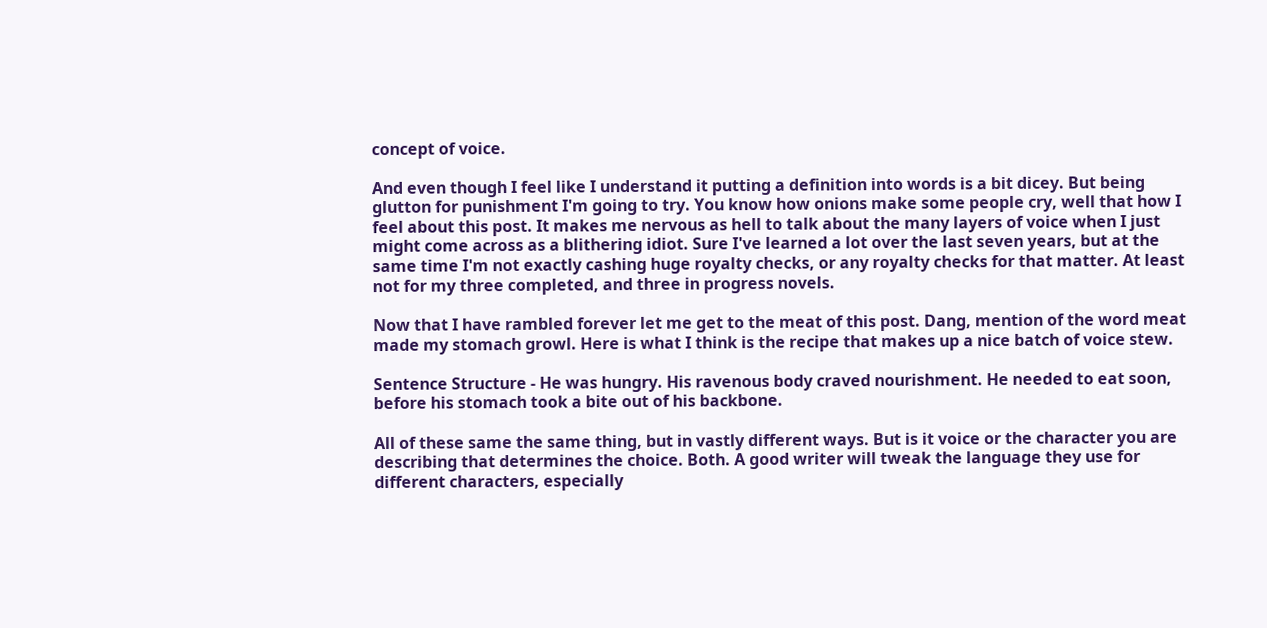concept of voice.

And even though I feel like I understand it putting a definition into words is a bit dicey. But being glutton for punishment I'm going to try. You know how onions make some people cry, well that how I feel about this post. It makes me nervous as hell to talk about the many layers of voice when I just might come across as a blithering idiot. Sure I've learned a lot over the last seven years, but at the same time I'm not exactly cashing huge royalty checks, or any royalty checks for that matter. At least not for my three completed, and three in progress novels.

Now that I have rambled forever let me get to the meat of this post. Dang, mention of the word meat made my stomach growl. Here is what I think is the recipe that makes up a nice batch of voice stew.

Sentence Structure - He was hungry. His ravenous body craved nourishment. He needed to eat soon, before his stomach took a bite out of his backbone.

All of these same the same thing, but in vastly different ways. But is it voice or the character you are describing that determines the choice. Both. A good writer will tweak the language they use for different characters, especially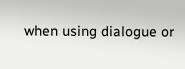when using dialogue or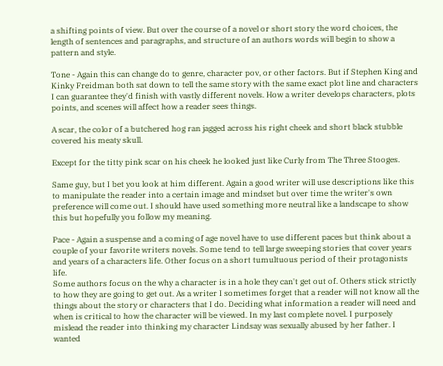a shifting points of view. But over the course of a novel or short story the word choices, the length of sentences and paragraphs, and structure of an authors words will begin to show a pattern and style.

Tone - Again this can change do to genre, character pov, or other factors. But if Stephen King and Kinky Freidman both sat down to tell the same story with the same exact plot line and characters I can guarantee they'd finish with vastly different novels. How a writer develops characters, plots points, and scenes will affect how a reader sees things.

A scar, the color of a butchered hog ran jagged across his right cheek and short black stubble covered his meaty skull.

Except for the titty pink scar on his cheek he looked just like Curly from The Three Stooges.

Same guy, but I bet you look at him different. Again a good writer will use descriptions like this to manipulate the reader into a certain image and mindset but over time the writer's own preference will come out. I should have used something more neutral like a landscape to show this but hopefully you follow my meaning.

Pace - Again a suspense and a coming of age novel have to use different paces but think about a couple of your favorite writers novels. Some tend to tell large sweeping stories that cover years and years of a characters life. Other focus on a short tumultuous period of their protagonists life.
Some authors focus on the why a character is in a hole they can't get out of. Others stick strictly to how they are going to get out. As a writer I sometimes forget that a reader will not know all the things about the story or characters that I do. Deciding what information a reader will need and when is critical to how the character will be viewed. In my last complete novel. I purposely mislead the reader into thinking my character Lindsay was sexually abused by her father. I wanted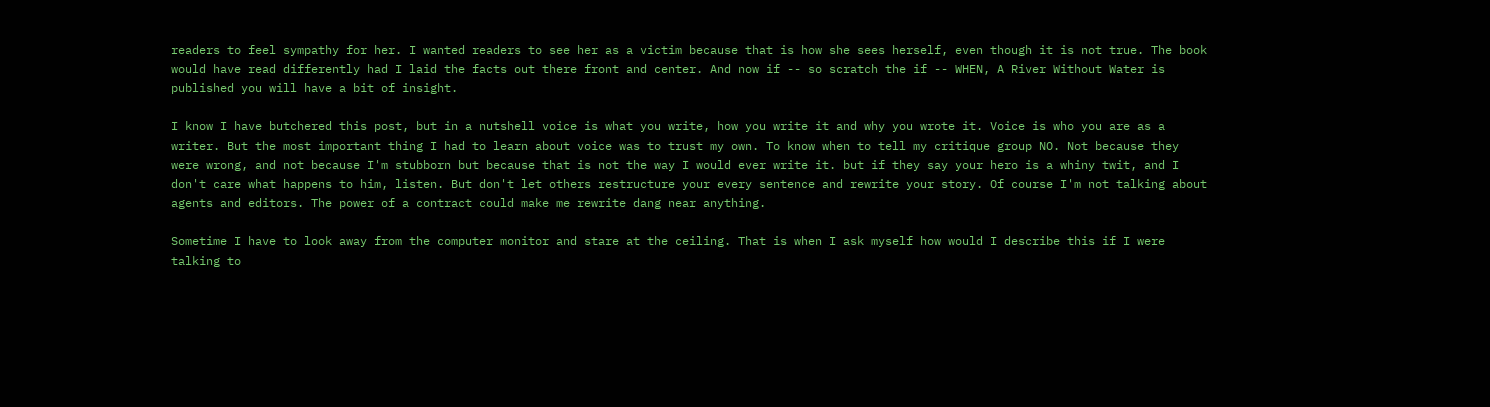readers to feel sympathy for her. I wanted readers to see her as a victim because that is how she sees herself, even though it is not true. The book would have read differently had I laid the facts out there front and center. And now if -- so scratch the if -- WHEN, A River Without Water is published you will have a bit of insight.

I know I have butchered this post, but in a nutshell voice is what you write, how you write it and why you wrote it. Voice is who you are as a writer. But the most important thing I had to learn about voice was to trust my own. To know when to tell my critique group NO. Not because they were wrong, and not because I'm stubborn but because that is not the way I would ever write it. but if they say your hero is a whiny twit, and I don't care what happens to him, listen. But don't let others restructure your every sentence and rewrite your story. Of course I'm not talking about agents and editors. The power of a contract could make me rewrite dang near anything.

Sometime I have to look away from the computer monitor and stare at the ceiling. That is when I ask myself how would I describe this if I were talking to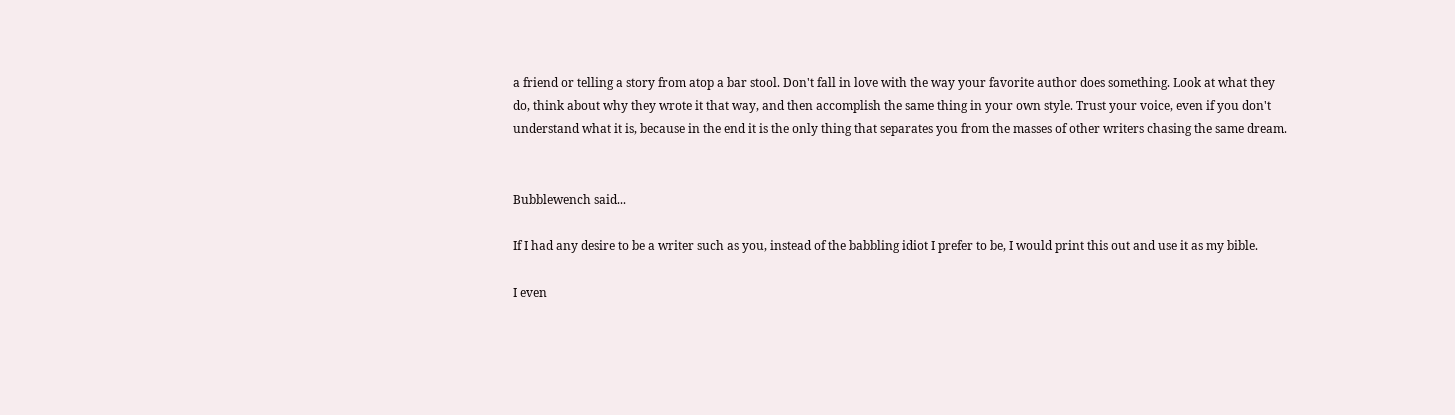a friend or telling a story from atop a bar stool. Don't fall in love with the way your favorite author does something. Look at what they do, think about why they wrote it that way, and then accomplish the same thing in your own style. Trust your voice, even if you don't understand what it is, because in the end it is the only thing that separates you from the masses of other writers chasing the same dream.


Bubblewench said...

If I had any desire to be a writer such as you, instead of the babbling idiot I prefer to be, I would print this out and use it as my bible.

I even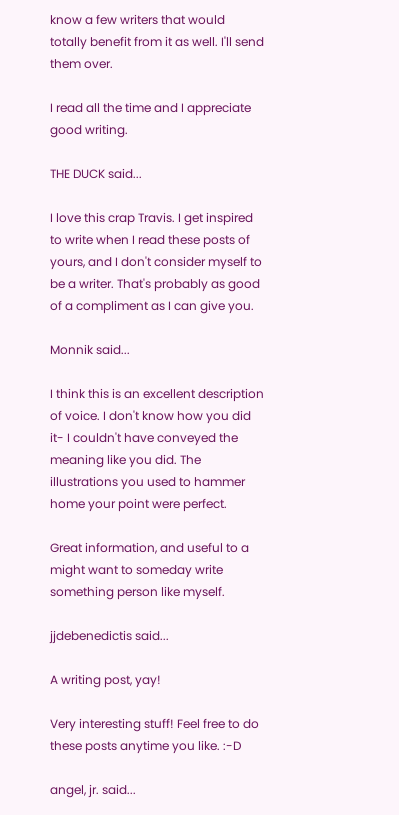know a few writers that would totally benefit from it as well. I'll send them over.

I read all the time and I appreciate good writing.

THE DUCK said...

I love this crap Travis. I get inspired to write when I read these posts of yours, and I don't consider myself to be a writer. That's probably as good of a compliment as I can give you.

Monnik said...

I think this is an excellent description of voice. I don't know how you did it- I couldn't have conveyed the meaning like you did. The illustrations you used to hammer home your point were perfect.

Great information, and useful to a might want to someday write something person like myself.

jjdebenedictis said...

A writing post, yay!

Very interesting stuff! Feel free to do these posts anytime you like. :-D

angel, jr. said...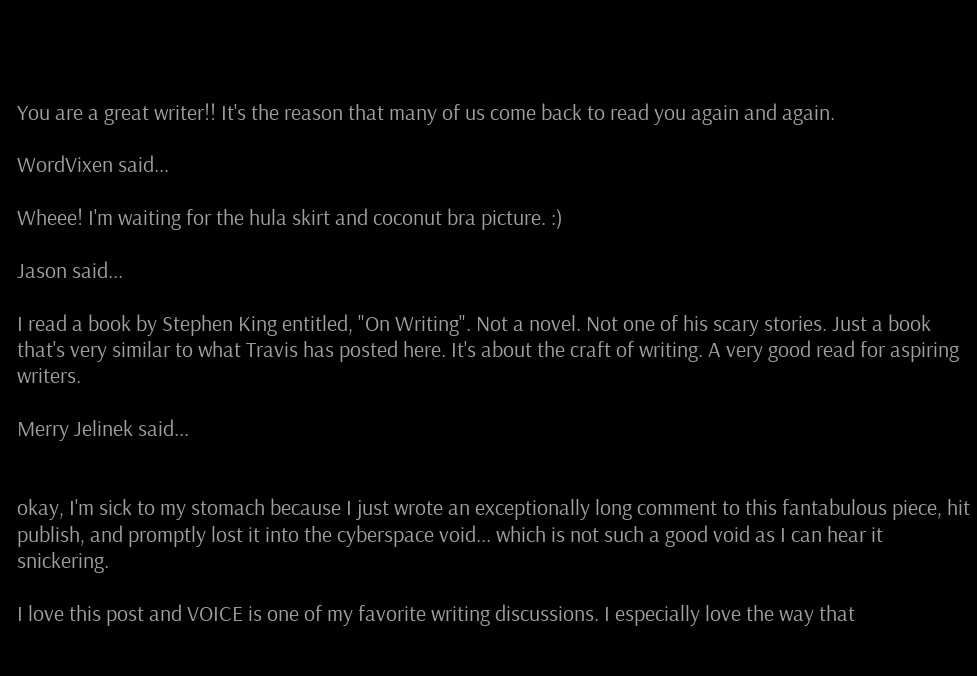You are a great writer!! It's the reason that many of us come back to read you again and again.

WordVixen said...

Wheee! I'm waiting for the hula skirt and coconut bra picture. :)

Jason said...

I read a book by Stephen King entitled, "On Writing". Not a novel. Not one of his scary stories. Just a book that's very similar to what Travis has posted here. It's about the craft of writing. A very good read for aspiring writers.

Merry Jelinek said...


okay, I'm sick to my stomach because I just wrote an exceptionally long comment to this fantabulous piece, hit publish, and promptly lost it into the cyberspace void... which is not such a good void as I can hear it snickering.

I love this post and VOICE is one of my favorite writing discussions. I especially love the way that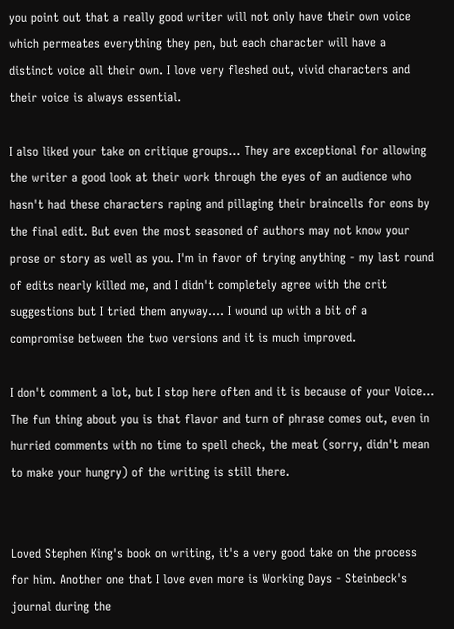you point out that a really good writer will not only have their own voice which permeates everything they pen, but each character will have a distinct voice all their own. I love very fleshed out, vivid characters and their voice is always essential.

I also liked your take on critique groups... They are exceptional for allowing the writer a good look at their work through the eyes of an audience who hasn't had these characters raping and pillaging their braincells for eons by the final edit. But even the most seasoned of authors may not know your prose or story as well as you. I'm in favor of trying anything - my last round of edits nearly killed me, and I didn't completely agree with the crit suggestions but I tried them anyway.... I wound up with a bit of a compromise between the two versions and it is much improved.

I don't comment a lot, but I stop here often and it is because of your Voice... The fun thing about you is that flavor and turn of phrase comes out, even in hurried comments with no time to spell check, the meat (sorry, didn't mean to make your hungry) of the writing is still there.


Loved Stephen King's book on writing, it's a very good take on the process for him. Another one that I love even more is Working Days - Steinbeck's journal during the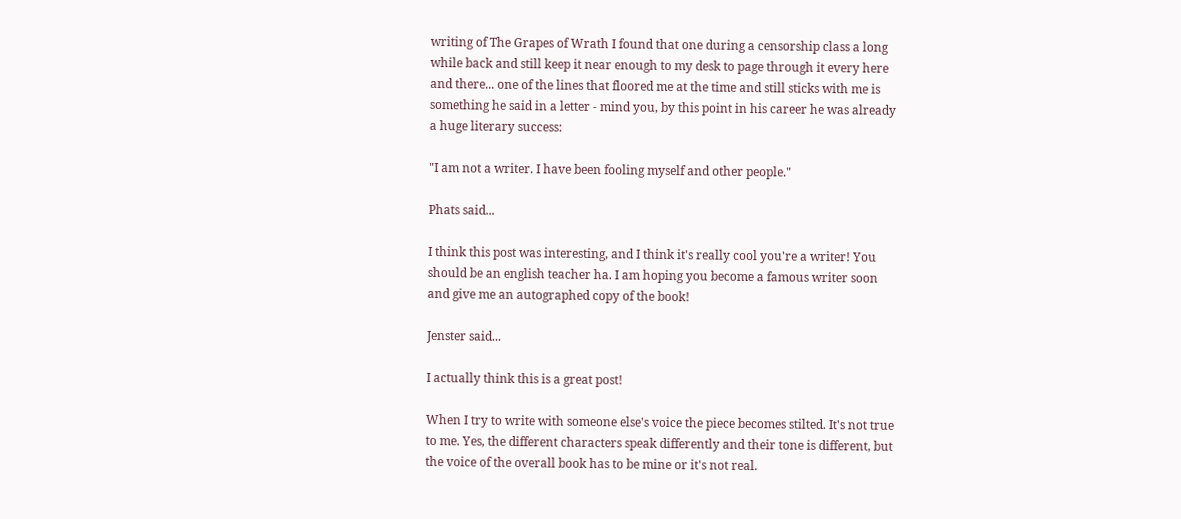writing of The Grapes of Wrath I found that one during a censorship class a long while back and still keep it near enough to my desk to page through it every here and there... one of the lines that floored me at the time and still sticks with me is something he said in a letter - mind you, by this point in his career he was already a huge literary success:

"I am not a writer. I have been fooling myself and other people."

Phats said...

I think this post was interesting, and I think it's really cool you're a writer! You should be an english teacher ha. I am hoping you become a famous writer soon and give me an autographed copy of the book!

Jenster said...

I actually think this is a great post!

When I try to write with someone else's voice the piece becomes stilted. It's not true to me. Yes, the different characters speak differently and their tone is different, but the voice of the overall book has to be mine or it's not real.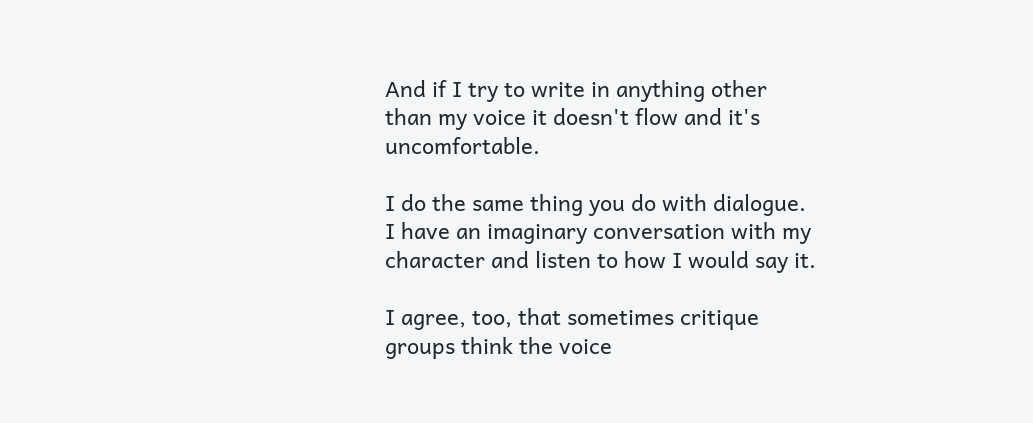And if I try to write in anything other than my voice it doesn't flow and it's uncomfortable.

I do the same thing you do with dialogue. I have an imaginary conversation with my character and listen to how I would say it.

I agree, too, that sometimes critique groups think the voice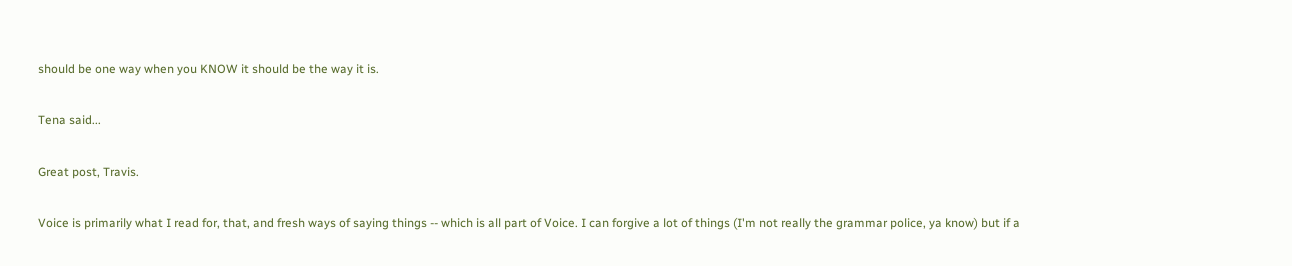should be one way when you KNOW it should be the way it is.

Tena said...

Great post, Travis.

Voice is primarily what I read for, that, and fresh ways of saying things -- which is all part of Voice. I can forgive a lot of things (I'm not really the grammar police, ya know) but if a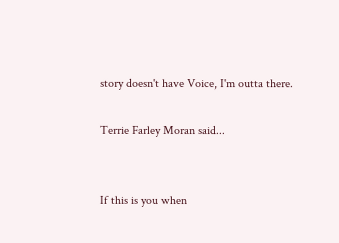story doesn't have Voice, I'm outta there.

Terrie Farley Moran said...


If this is you when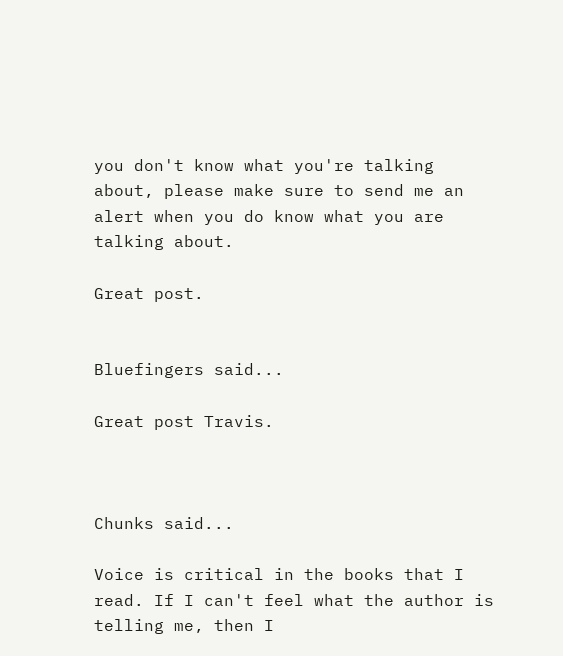you don't know what you're talking about, please make sure to send me an alert when you do know what you are talking about.

Great post.


Bluefingers said...

Great post Travis.



Chunks said...

Voice is critical in the books that I read. If I can't feel what the author is telling me, then I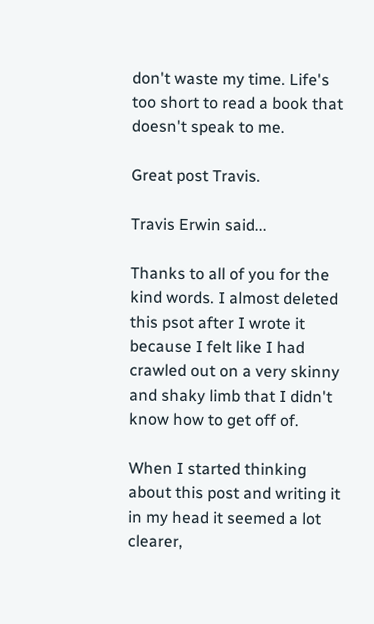don't waste my time. Life's too short to read a book that doesn't speak to me.

Great post Travis.

Travis Erwin said...

Thanks to all of you for the kind words. I almost deleted this psot after I wrote it because I felt like I had crawled out on a very skinny and shaky limb that I didn't know how to get off of.

When I started thinking about this post and writing it in my head it seemed a lot clearer,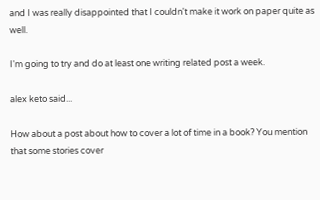and I was really disappointed that I couldn't make it work on paper quite as well.

I'm going to try and do at least one writing related post a week.

alex keto said...

How about a post about how to cover a lot of time in a book? You mention that some stories cover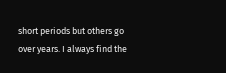short periods but others go over years. I always find the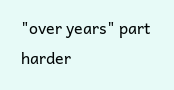"over years" part harder